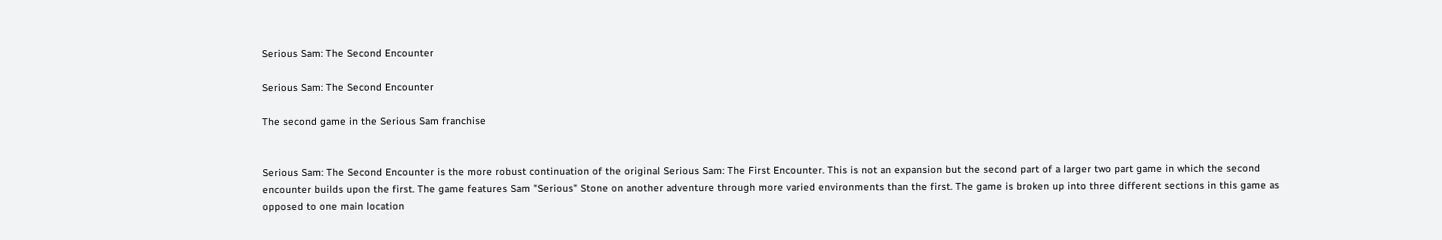Serious Sam: The Second Encounter

Serious Sam: The Second Encounter

The second game in the Serious Sam franchise


Serious Sam: The Second Encounter is the more robust continuation of the original Serious Sam: The First Encounter. This is not an expansion but the second part of a larger two part game in which the second encounter builds upon the first. The game features Sam "Serious" Stone on another adventure through more varied environments than the first. The game is broken up into three different sections in this game as opposed to one main location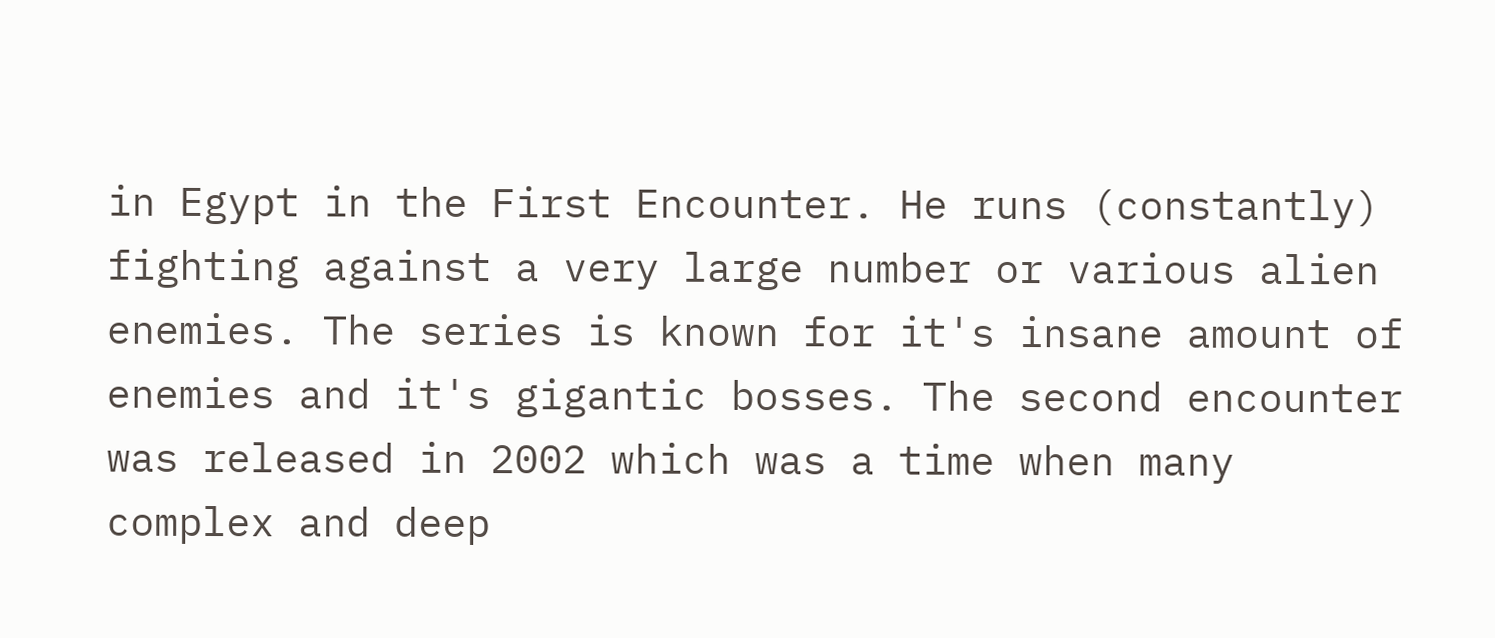in Egypt in the First Encounter. He runs (constantly) fighting against a very large number or various alien enemies. The series is known for it's insane amount of enemies and it's gigantic bosses. The second encounter was released in 2002 which was a time when many complex and deep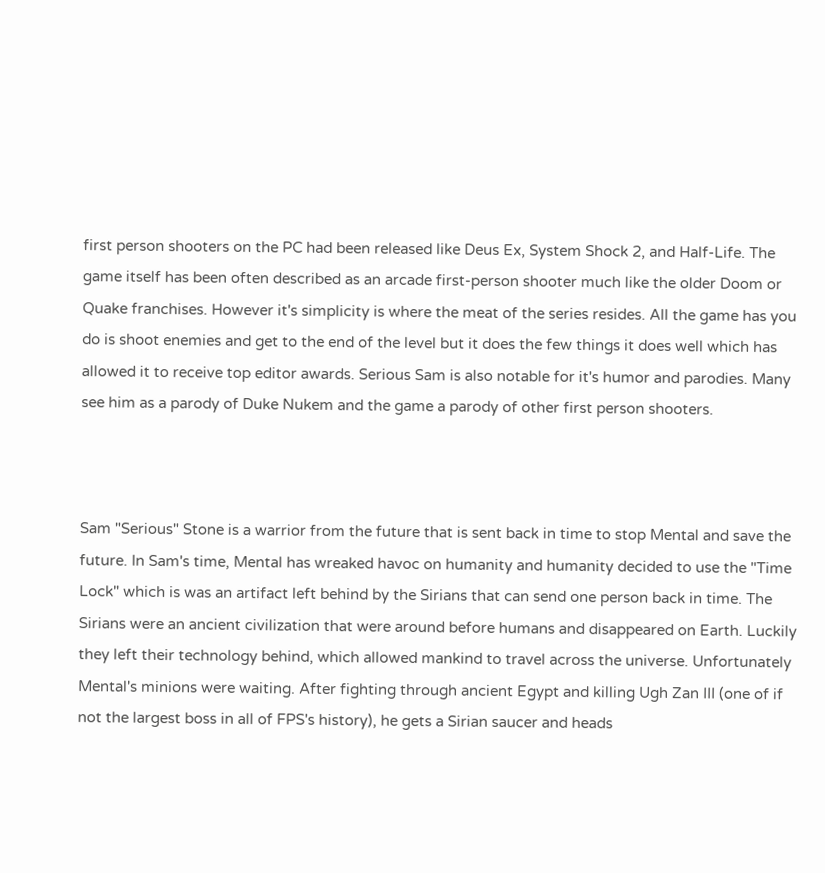first person shooters on the PC had been released like Deus Ex, System Shock 2, and Half-Life. The game itself has been often described as an arcade first-person shooter much like the older Doom or Quake franchises. However it's simplicity is where the meat of the series resides. All the game has you do is shoot enemies and get to the end of the level but it does the few things it does well which has allowed it to receive top editor awards. Serious Sam is also notable for it's humor and parodies. Many see him as a parody of Duke Nukem and the game a parody of other first person shooters.



Sam "Serious" Stone is a warrior from the future that is sent back in time to stop Mental and save the future. In Sam's time, Mental has wreaked havoc on humanity and humanity decided to use the "Time Lock" which is was an artifact left behind by the Sirians that can send one person back in time. The Sirians were an ancient civilization that were around before humans and disappeared on Earth. Luckily they left their technology behind, which allowed mankind to travel across the universe. Unfortunately Mental's minions were waiting. After fighting through ancient Egypt and killing Ugh Zan III (one of if not the largest boss in all of FPS's history), he gets a Sirian saucer and heads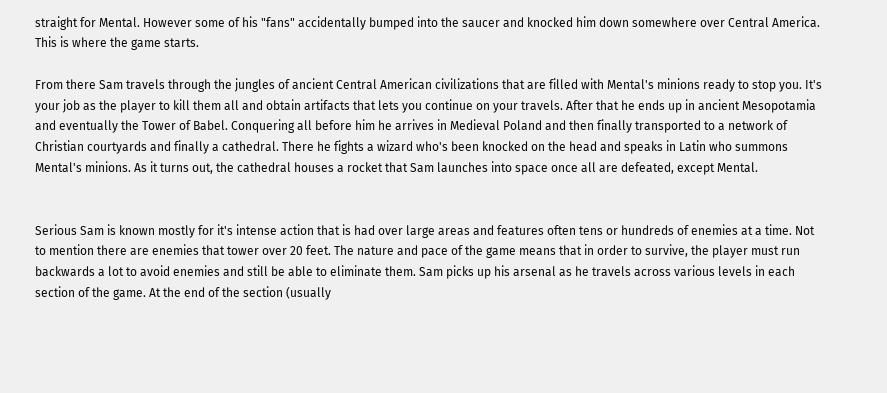straight for Mental. However some of his "fans" accidentally bumped into the saucer and knocked him down somewhere over Central America. This is where the game starts.

From there Sam travels through the jungles of ancient Central American civilizations that are filled with Mental's minions ready to stop you. It's your job as the player to kill them all and obtain artifacts that lets you continue on your travels. After that he ends up in ancient Mesopotamia and eventually the Tower of Babel. Conquering all before him he arrives in Medieval Poland and then finally transported to a network of Christian courtyards and finally a cathedral. There he fights a wizard who's been knocked on the head and speaks in Latin who summons Mental's minions. As it turns out, the cathedral houses a rocket that Sam launches into space once all are defeated, except Mental.


Serious Sam is known mostly for it's intense action that is had over large areas and features often tens or hundreds of enemies at a time. Not to mention there are enemies that tower over 20 feet. The nature and pace of the game means that in order to survive, the player must run backwards a lot to avoid enemies and still be able to eliminate them. Sam picks up his arsenal as he travels across various levels in each section of the game. At the end of the section (usually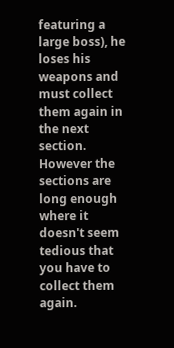featuring a large boss), he loses his weapons and must collect them again in the next section. However the sections are long enough where it doesn't seem tedious that you have to collect them again.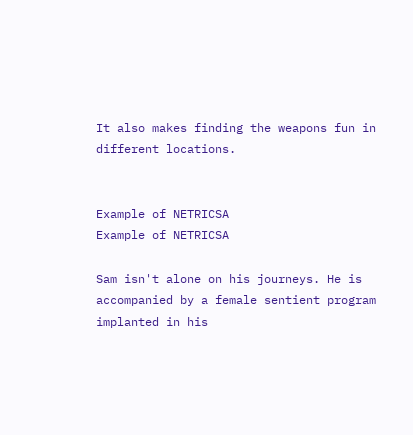It also makes finding the weapons fun in different locations.


Example of NETRICSA
Example of NETRICSA

Sam isn't alone on his journeys. He is accompanied by a female sentient program implanted in his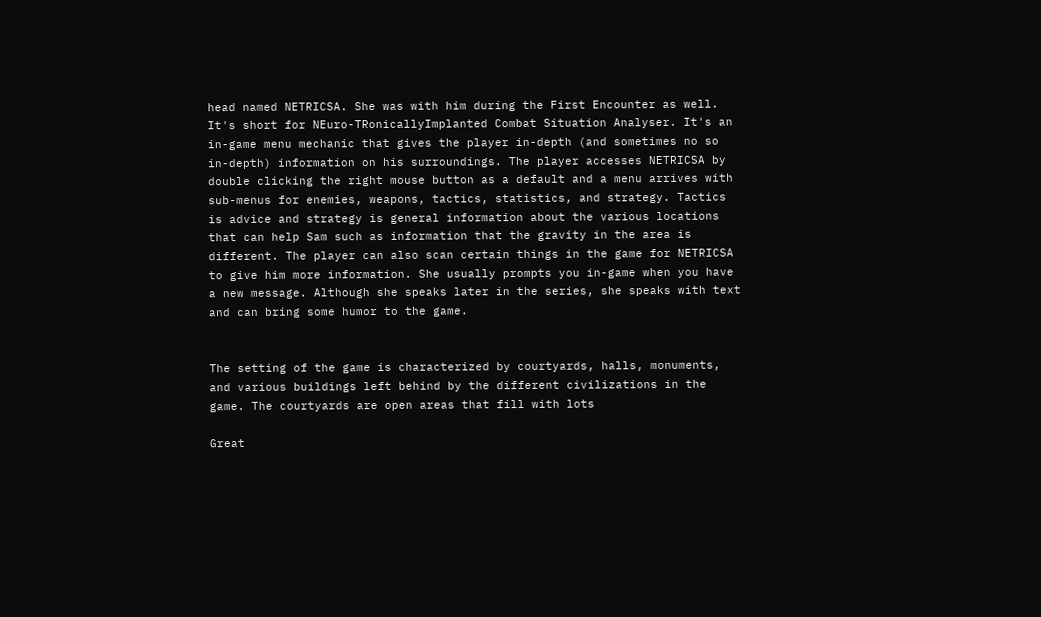head named NETRICSA. She was with him during the First Encounter as well. It's short for NEuro-TRonicallyImplanted Combat Situation Analyser. It's an in-game menu mechanic that gives the player in-depth (and sometimes no so in-depth) information on his surroundings. The player accesses NETRICSA by double clicking the right mouse button as a default and a menu arrives with sub-menus for enemies, weapons, tactics, statistics, and strategy. Tactics is advice and strategy is general information about the various locations that can help Sam such as information that the gravity in the area is different. The player can also scan certain things in the game for NETRICSA to give him more information. She usually prompts you in-game when you have a new message. Although she speaks later in the series, she speaks with text and can bring some humor to the game.


The setting of the game is characterized by courtyards, halls, monuments, and various buildings left behind by the different civilizations in the game. The courtyards are open areas that fill with lots

Great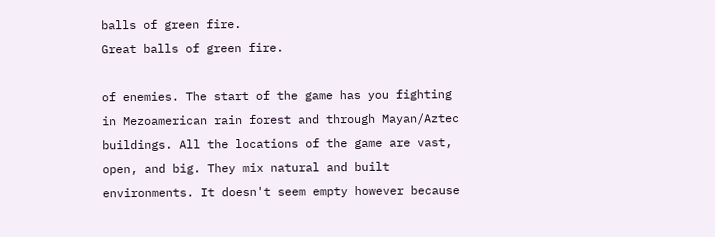balls of green fire.
Great balls of green fire.

of enemies. The start of the game has you fighting in Mezoamerican rain forest and through Mayan/Aztec buildings. All the locations of the game are vast, open, and big. They mix natural and built environments. It doesn't seem empty however because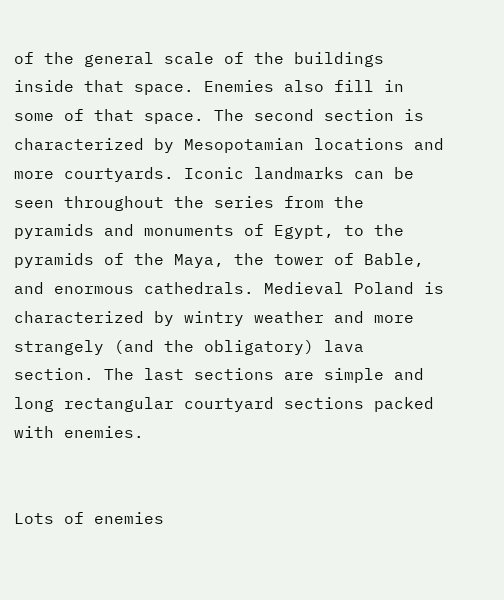of the general scale of the buildings inside that space. Enemies also fill in some of that space. The second section is characterized by Mesopotamian locations and more courtyards. Iconic landmarks can be seen throughout the series from the pyramids and monuments of Egypt, to the pyramids of the Maya, the tower of Bable, and enormous cathedrals. Medieval Poland is characterized by wintry weather and more strangely (and the obligatory) lava section. The last sections are simple and long rectangular courtyard sections packed with enemies.


Lots of enemies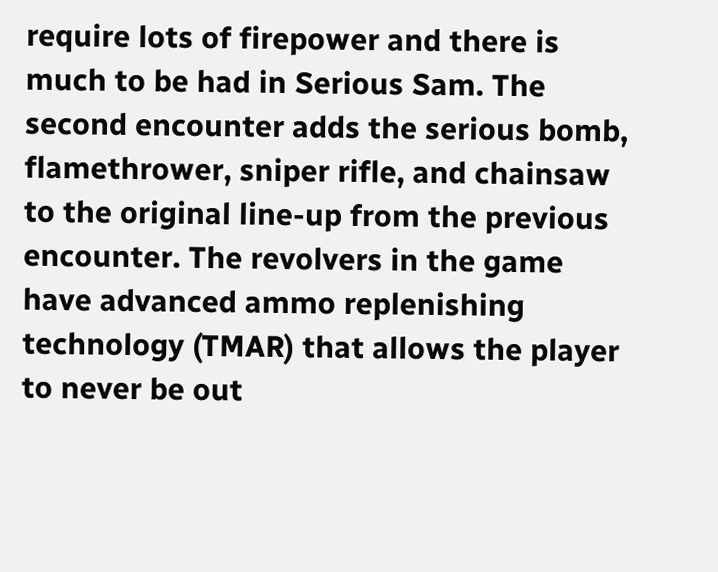require lots of firepower and there is much to be had in Serious Sam. The second encounter adds the serious bomb, flamethrower, sniper rifle, and chainsaw to the original line-up from the previous encounter. The revolvers in the game have advanced ammo replenishing technology (TMAR) that allows the player to never be out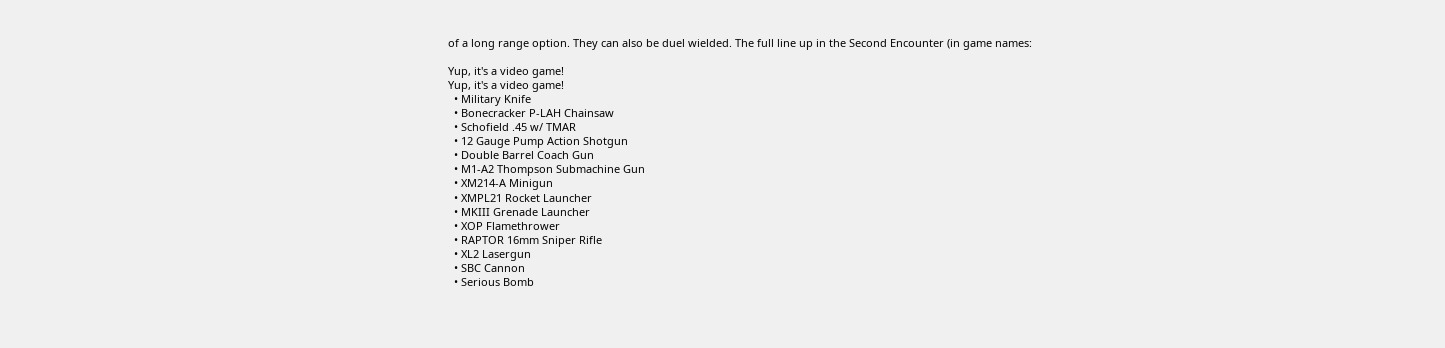of a long range option. They can also be duel wielded. The full line up in the Second Encounter (in game names:

Yup, it's a video game!
Yup, it's a video game!
  • Military Knife
  • Bonecracker P-LAH Chainsaw
  • Schofield .45 w/ TMAR
  • 12 Gauge Pump Action Shotgun
  • Double Barrel Coach Gun
  • M1-A2 Thompson Submachine Gun
  • XM214-A Minigun
  • XMPL21 Rocket Launcher
  • MKIII Grenade Launcher
  • XOP Flamethrower
  • RAPTOR 16mm Sniper Rifle
  • XL2 Lasergun
  • SBC Cannon
  • Serious Bomb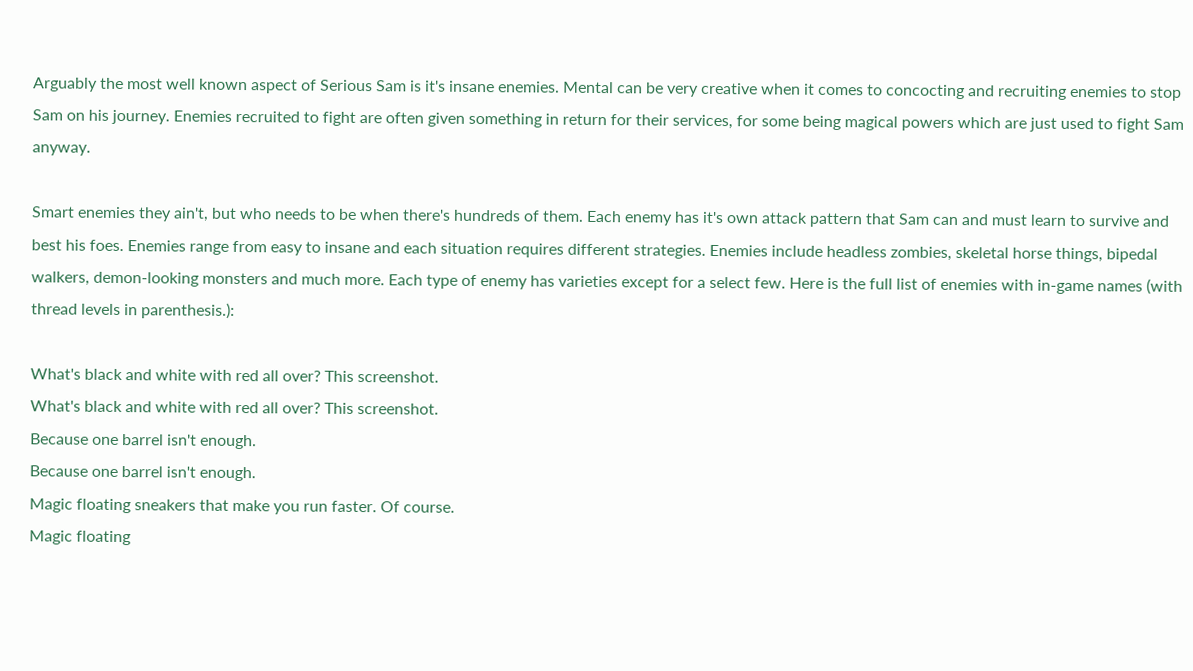Arguably the most well known aspect of Serious Sam is it's insane enemies. Mental can be very creative when it comes to concocting and recruiting enemies to stop Sam on his journey. Enemies recruited to fight are often given something in return for their services, for some being magical powers which are just used to fight Sam anyway.

Smart enemies they ain't, but who needs to be when there's hundreds of them. Each enemy has it's own attack pattern that Sam can and must learn to survive and best his foes. Enemies range from easy to insane and each situation requires different strategies. Enemies include headless zombies, skeletal horse things, bipedal walkers, demon-looking monsters and much more. Each type of enemy has varieties except for a select few. Here is the full list of enemies with in-game names (with thread levels in parenthesis.):

What's black and white with red all over? This screenshot.
What's black and white with red all over? This screenshot.
Because one barrel isn't enough.
Because one barrel isn't enough.
Magic floating sneakers that make you run faster. Of course.
Magic floating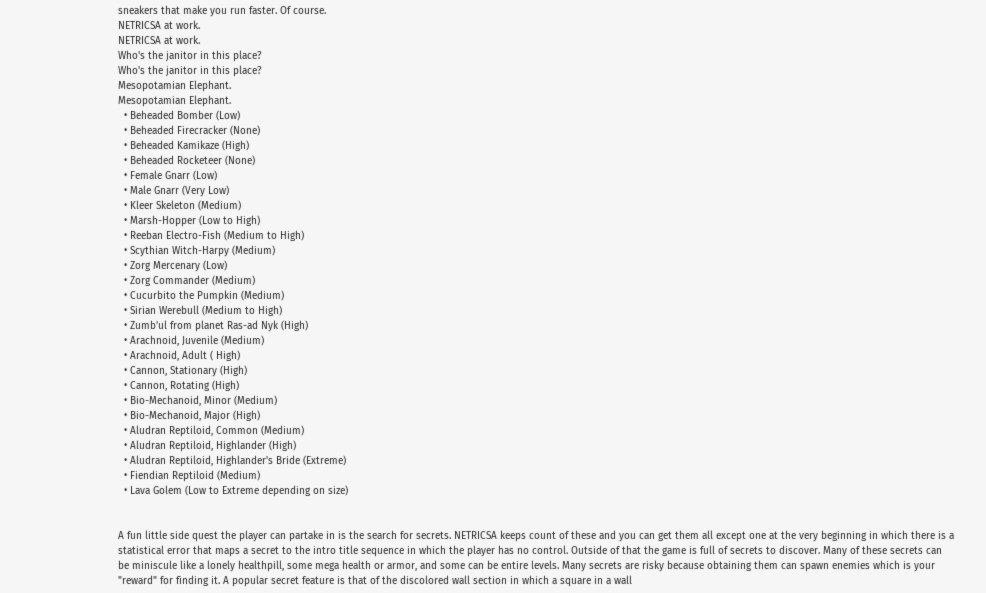sneakers that make you run faster. Of course.
NETRICSA at work.
NETRICSA at work.
Who's the janitor in this place?
Who's the janitor in this place?
Mesopotamian Elephant.
Mesopotamian Elephant.
  • Beheaded Bomber (Low)
  • Beheaded Firecracker (None)
  • Beheaded Kamikaze (High)
  • Beheaded Rocketeer (None)
  • Female Gnarr (Low)
  • Male Gnarr (Very Low)
  • Kleer Skeleton (Medium)
  • Marsh-Hopper (Low to High)
  • Reeban Electro-Fish (Medium to High)
  • Scythian Witch-Harpy (Medium)
  • Zorg Mercenary (Low)
  • Zorg Commander (Medium)
  • Cucurbito the Pumpkin (Medium)
  • Sirian Werebull (Medium to High)
  • Zumb'ul from planet Ras-ad Nyk (High)
  • Arachnoid, Juvenile (Medium)
  • Arachnoid, Adult ( High)
  • Cannon, Stationary (High)
  • Cannon, Rotating (High)
  • Bio-Mechanoid, Minor (Medium)
  • Bio-Mechanoid, Major (High)
  • Aludran Reptiloid, Common (Medium)
  • Aludran Reptiloid, Highlander (High)
  • Aludran Reptiloid, Highlander's Bride (Extreme)
  • Fiendian Reptiloid (Medium)
  • Lava Golem (Low to Extreme depending on size)


A fun little side quest the player can partake in is the search for secrets. NETRICSA keeps count of these and you can get them all except one at the very beginning in which there is a statistical error that maps a secret to the intro title sequence in which the player has no control. Outside of that the game is full of secrets to discover. Many of these secrets can be miniscule like a lonely healthpill, some mega health or armor, and some can be entire levels. Many secrets are risky because obtaining them can spawn enemies which is your "reward" for finding it. A popular secret feature is that of the discolored wall section in which a square in a wall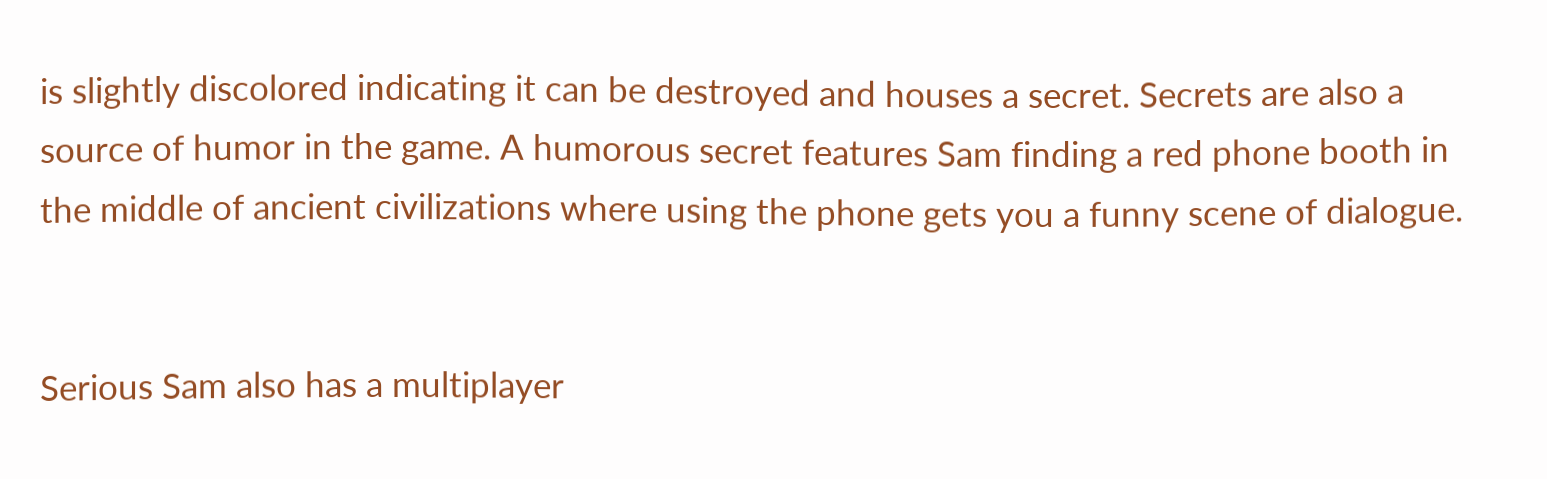is slightly discolored indicating it can be destroyed and houses a secret. Secrets are also a source of humor in the game. A humorous secret features Sam finding a red phone booth in the middle of ancient civilizations where using the phone gets you a funny scene of dialogue.


Serious Sam also has a multiplayer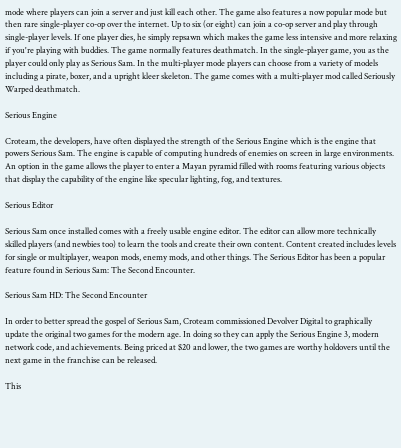mode where players can join a server and just kill each other. The game also features a now popular mode but then rare single-player co-op over the internet. Up to six (or eight) can join a co-op server and play through single-player levels. If one player dies, he simply repsawn which makes the game less intensive and more relaxing if you're playing with buddies. The game normally features deathmatch. In the single-player game, you as the player could only play as Serious Sam. In the multi-player mode players can choose from a variety of models including a pirate, boxer, and a upright kleer skeleton. The game comes with a multi-player mod called Seriously Warped deathmatch.

Serious Engine

Croteam, the developers, have often displayed the strength of the Serious Engine which is the engine that powers Serious Sam. The engine is capable of computing hundreds of enemies on screen in large environments. An option in the game allows the player to enter a Mayan pyramid filled with rooms featuring various objects that display the capability of the engine like specular lighting, fog, and textures.

Serious Editor

Serious Sam once installed comes with a freely usable engine editor. The editor can allow more technically skilled players (and newbies too) to learn the tools and create their own content. Content created includes levels for single or multiplayer, weapon mods, enemy mods, and other things. The Serious Editor has been a popular feature found in Serious Sam: The Second Encounter.

Serious Sam HD: The Second Encounter

In order to better spread the gospel of Serious Sam, Croteam commissioned Devolver Digital to graphically update the original two games for the modern age. In doing so they can apply the Serious Engine 3, modern network code, and achievements. Being priced at $20 and lower, the two games are worthy holdovers until the next game in the franchise can be released.

This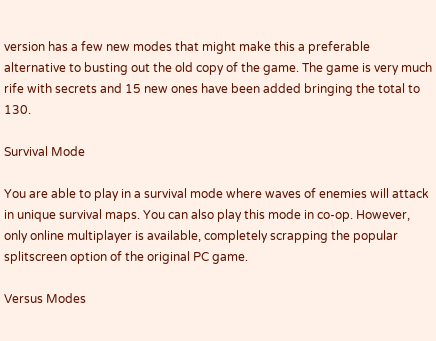version has a few new modes that might make this a preferable alternative to busting out the old copy of the game. The game is very much rife with secrets and 15 new ones have been added bringing the total to 130.

Survival Mode

You are able to play in a survival mode where waves of enemies will attack in unique survival maps. You can also play this mode in co-op. However, only online multiplayer is available, completely scrapping the popular splitscreen option of the original PC game.

Versus Modes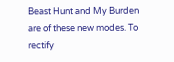Beast Hunt and My Burden are of these new modes. To rectify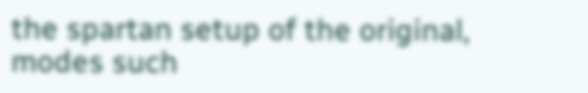the spartan setup of the original, modes such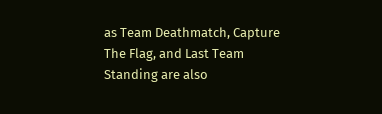as Team Deathmatch, Capture The Flag, and Last Team Standing are also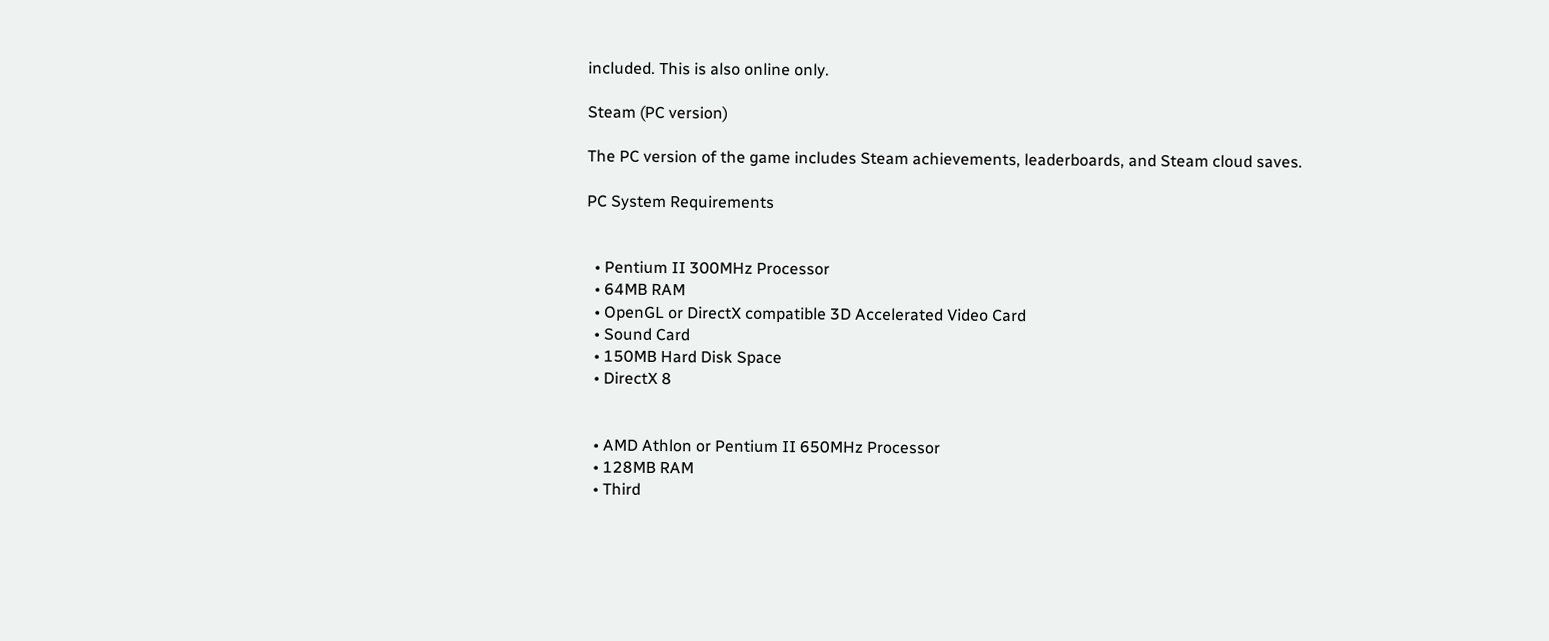included. This is also online only.

Steam (PC version)

The PC version of the game includes Steam achievements, leaderboards, and Steam cloud saves.

PC System Requirements


  • Pentium II 300MHz Processor
  • 64MB RAM
  • OpenGL or DirectX compatible 3D Accelerated Video Card
  • Sound Card
  • 150MB Hard Disk Space
  • DirectX 8


  • AMD Athlon or Pentium II 650MHz Processor
  • 128MB RAM
  • Third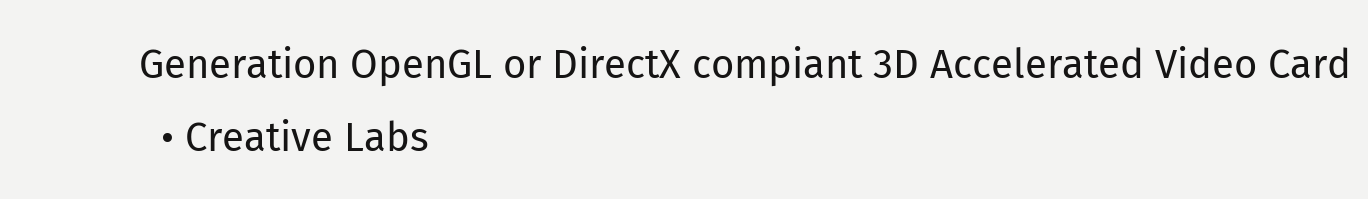Generation OpenGL or DirectX compiant 3D Accelerated Video Card
  • Creative Labs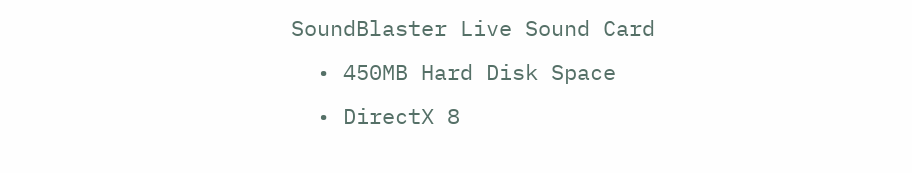SoundBlaster Live Sound Card
  • 450MB Hard Disk Space
  • DirectX 8